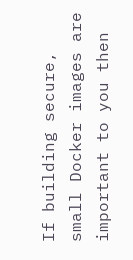If building secure, small Docker images are important to you then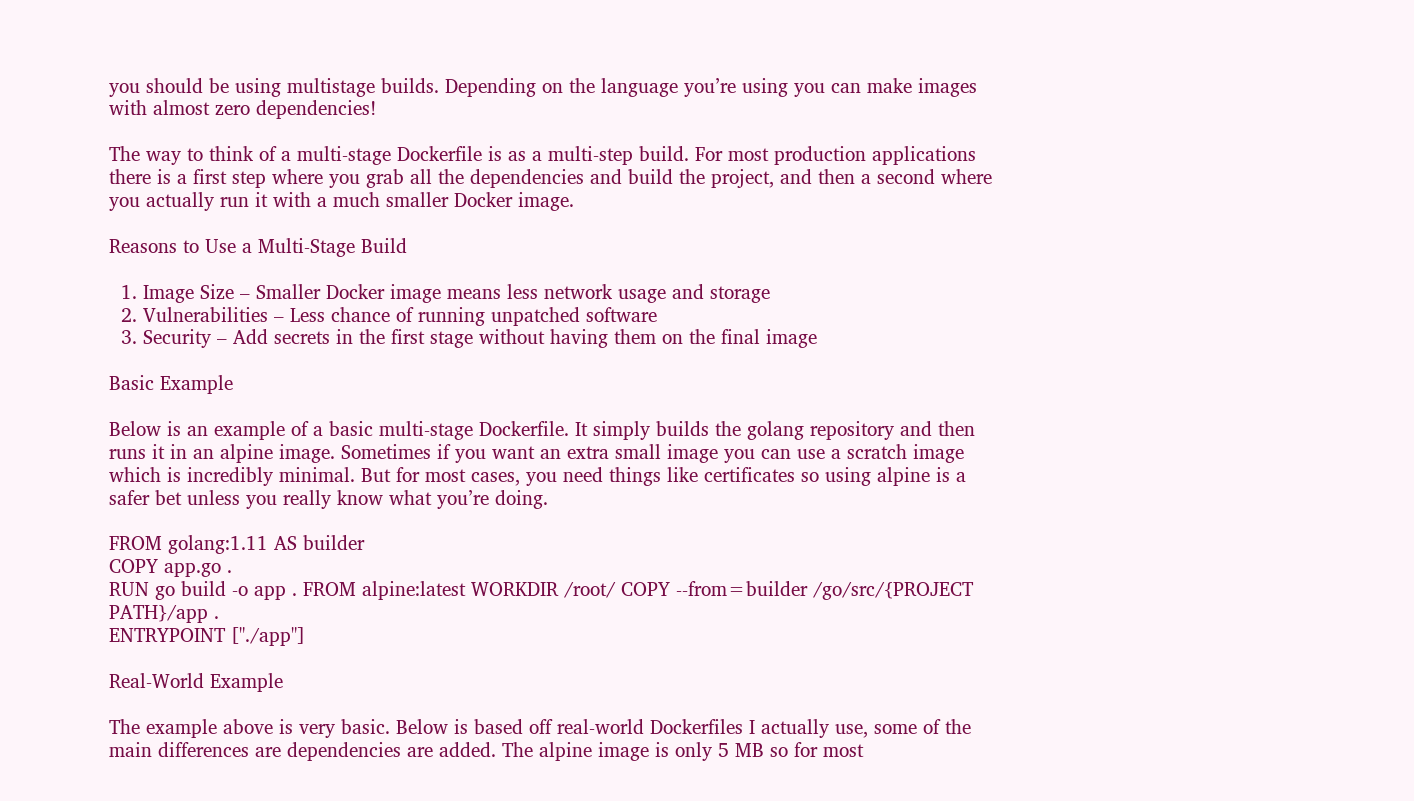you should be using multistage builds. Depending on the language you’re using you can make images with almost zero dependencies!

The way to think of a multi-stage Dockerfile is as a multi-step build. For most production applications there is a first step where you grab all the dependencies and build the project, and then a second where you actually run it with a much smaller Docker image.

Reasons to Use a Multi-Stage Build

  1. Image Size – Smaller Docker image means less network usage and storage
  2. Vulnerabilities – Less chance of running unpatched software
  3. Security – Add secrets in the first stage without having them on the final image

Basic Example

Below is an example of a basic multi-stage Dockerfile. It simply builds the golang repository and then runs it in an alpine image. Sometimes if you want an extra small image you can use a scratch image which is incredibly minimal. But for most cases, you need things like certificates so using alpine is a safer bet unless you really know what you’re doing.

FROM golang:1.11 AS builder
COPY app.go .
RUN go build -o app . FROM alpine:latest WORKDIR /root/ COPY --from=builder /go/src/{PROJECT PATH}/app .
ENTRYPOINT ["./app"]

Real-World Example

The example above is very basic. Below is based off real-world Dockerfiles I actually use, some of the main differences are dependencies are added. The alpine image is only 5 MB so for most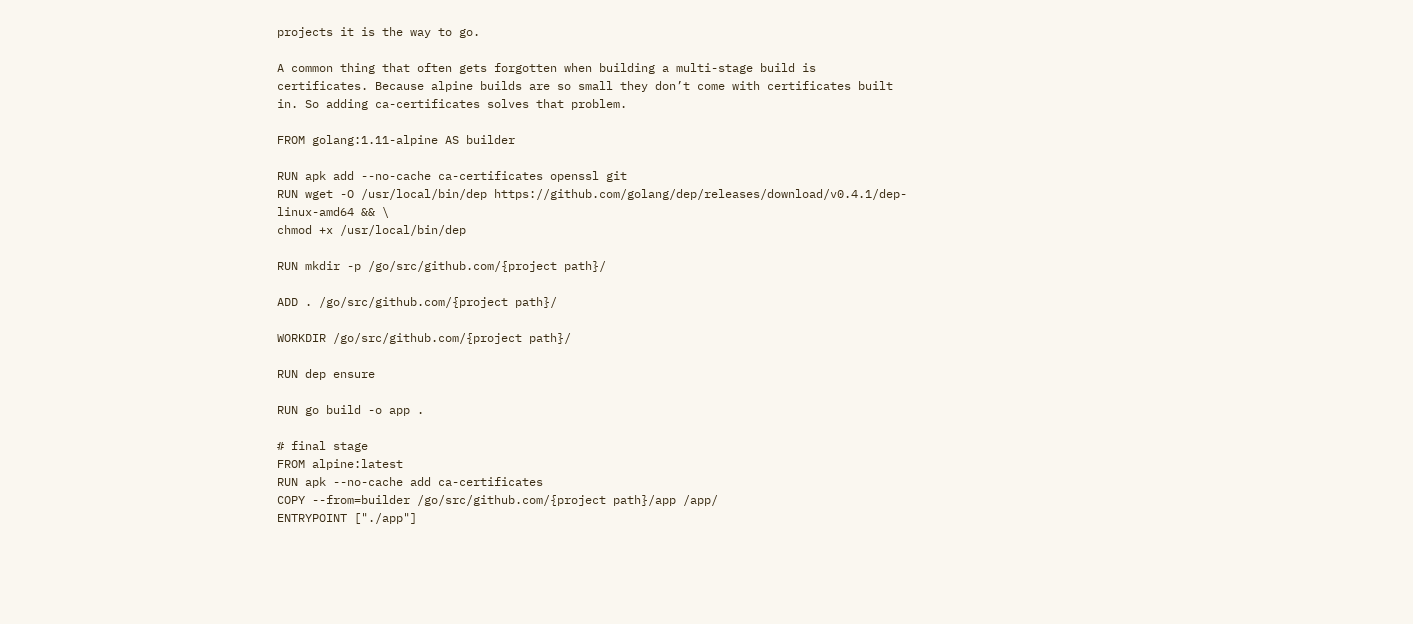projects it is the way to go.

A common thing that often gets forgotten when building a multi-stage build is certificates. Because alpine builds are so small they don’t come with certificates built in. So adding ca-certificates solves that problem.

FROM golang:1.11-alpine AS builder

RUN apk add --no-cache ca-certificates openssl git
RUN wget -O /usr/local/bin/dep https://github.com/golang/dep/releases/download/v0.4.1/dep-linux-amd64 && \
chmod +x /usr/local/bin/dep

RUN mkdir -p /go/src/github.com/{project path}/

ADD . /go/src/github.com/{project path}/

WORKDIR /go/src/github.com/{project path}/

RUN dep ensure

RUN go build -o app .

# final stage
FROM alpine:latest
RUN apk --no-cache add ca-certificates
COPY --from=builder /go/src/github.com/{project path}/app /app/
ENTRYPOINT ["./app"]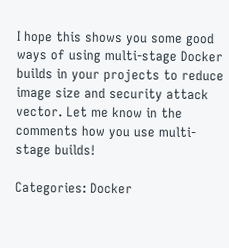I hope this shows you some good ways of using multi-stage Docker builds in your projects to reduce image size and security attack vector. Let me know in the comments how you use multi-stage builds!

Categories: Docker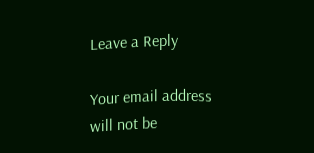Leave a Reply

Your email address will not be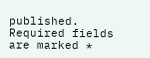published. Required fields are marked *